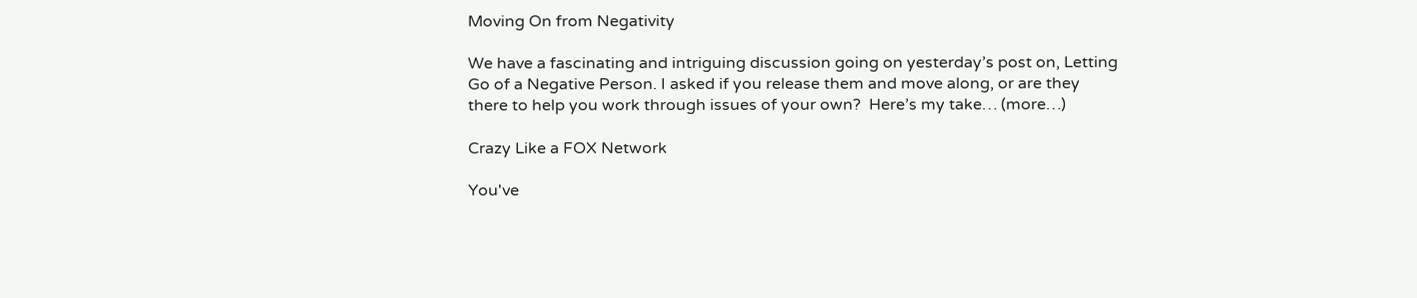Moving On from Negativity

We have a fascinating and intriguing discussion going on yesterday’s post on, Letting Go of a Negative Person. I asked if you release them and move along, or are they there to help you work through issues of your own?  Here’s my take… (more…)

Crazy Like a FOX Network

You've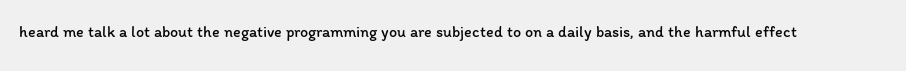heard me talk a lot about the negative programming you are subjected to on a daily basis, and the harmful effect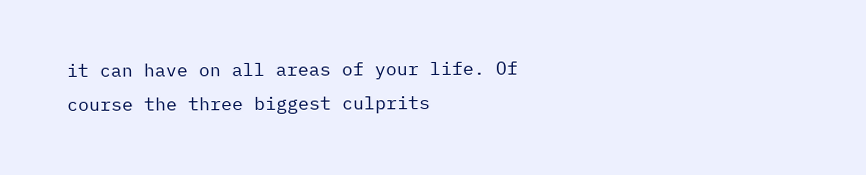it can have on all areas of your life. Of course the three biggest culprits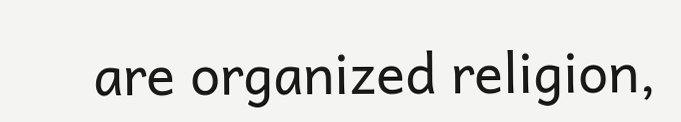are organized religion,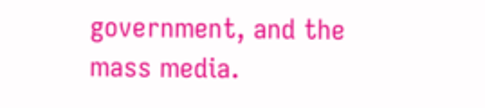government, and the mass media.